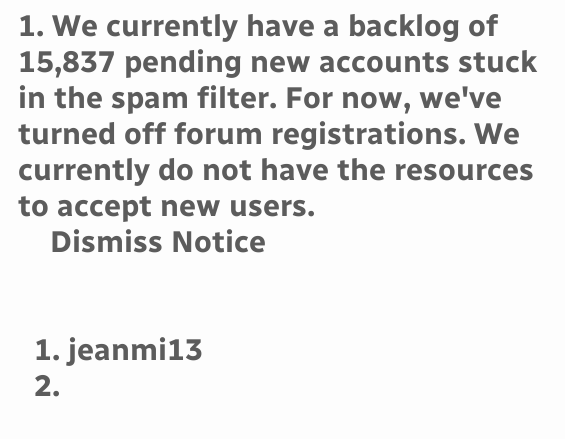1. We currently have a backlog of 15,837 pending new accounts stuck in the spam filter. For now, we've turned off forum registrations. We currently do not have the resources to accept new users.
    Dismiss Notice


  1. jeanmi13
  2.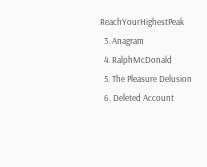ReachYourHighestPeak
  3. Anagram
  4. RalphMcDonald
  5. The Pleasure Delusion
  6. Deleted Account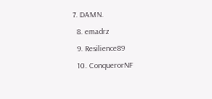7. DAMN.
  8. emadrz
  9. Resilience89
  10. ConquerorNF